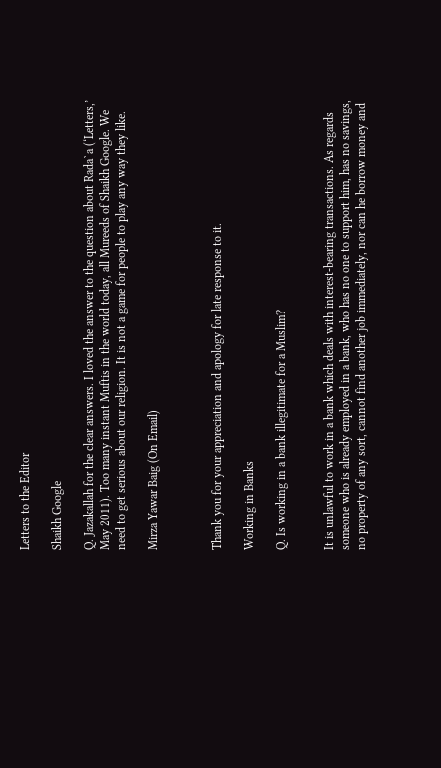Letters to the Editor

Shaikh Google

Q. Jazakallah for the clear answers. I loved the answer to the question about Rada`a (‘Letters,’ May 2011). Too many instant Muftis in the world today, all Mureeds of Shaikh Google. We need to get serious about our religion. It is not a game for people to play any way they like.

Mirza Yawar Baig (On Email)



Thank you for your appreciation and apology for late response to it.

Working in Banks

Q. Is working in a bank illegitimate for a Muslim?


It is unlawful to work in a bank which deals with interest-bearing transactions. As regards someone who is already employed in a bank, who has no one to support him, has no savings, no property of any sort, cannot find another job immediately, nor can he borrow money and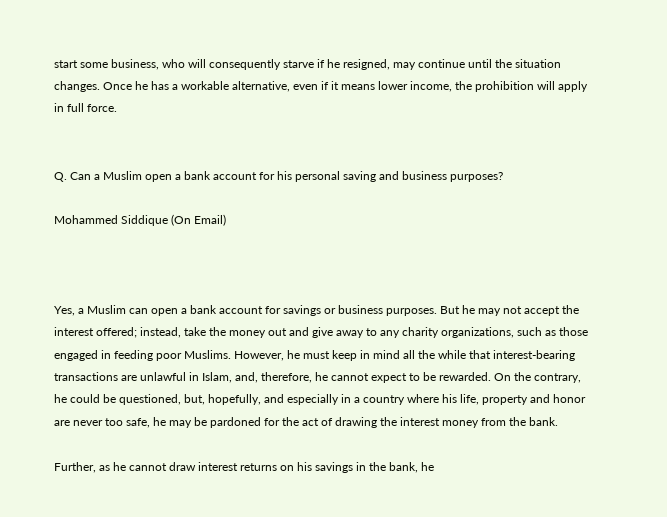start some business, who will consequently starve if he resigned, may continue until the situation changes. Once he has a workable alternative, even if it means lower income, the prohibition will apply in full force.


Q. Can a Muslim open a bank account for his personal saving and business purposes?

Mohammed Siddique (On Email)



Yes, a Muslim can open a bank account for savings or business purposes. But he may not accept the interest offered; instead, take the money out and give away to any charity organizations, such as those engaged in feeding poor Muslims. However, he must keep in mind all the while that interest-bearing transactions are unlawful in Islam, and, therefore, he cannot expect to be rewarded. On the contrary, he could be questioned, but, hopefully, and especially in a country where his life, property and honor are never too safe, he may be pardoned for the act of drawing the interest money from the bank.

Further, as he cannot draw interest returns on his savings in the bank, he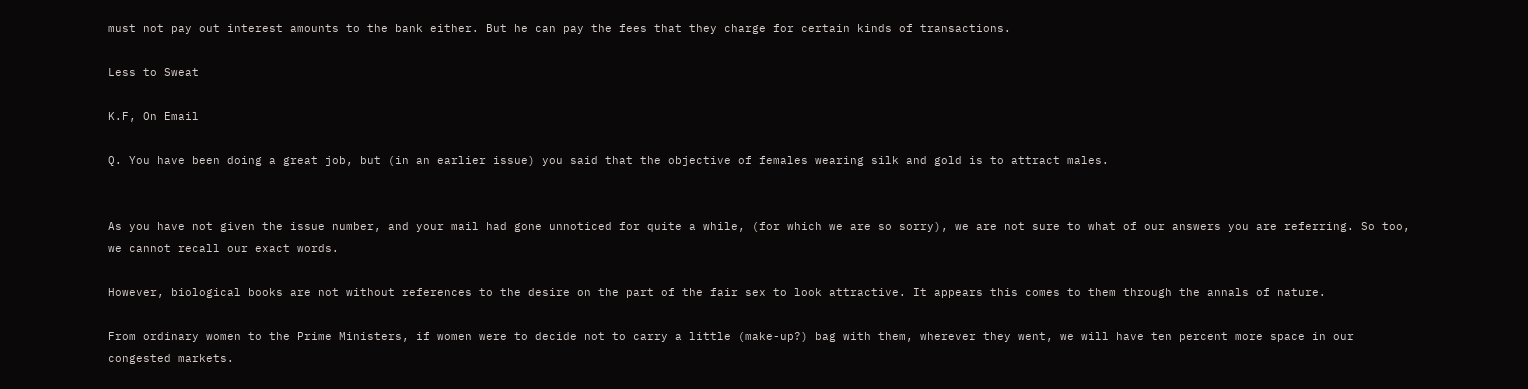must not pay out interest amounts to the bank either. But he can pay the fees that they charge for certain kinds of transactions.

Less to Sweat

K.F, On Email

Q. You have been doing a great job, but (in an earlier issue) you said that the objective of females wearing silk and gold is to attract males.


As you have not given the issue number, and your mail had gone unnoticed for quite a while, (for which we are so sorry), we are not sure to what of our answers you are referring. So too, we cannot recall our exact words.

However, biological books are not without references to the desire on the part of the fair sex to look attractive. It appears this comes to them through the annals of nature.

From ordinary women to the Prime Ministers, if women were to decide not to carry a little (make-up?) bag with them, wherever they went, we will have ten percent more space in our congested markets.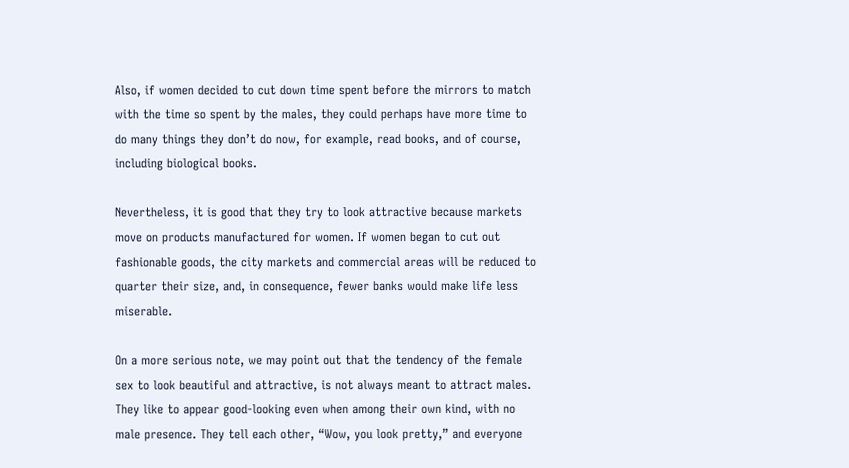Also, if women decided to cut down time spent before the mirrors to match with the time so spent by the males, they could perhaps have more time to do many things they don’t do now, for example, read books, and of course, including biological books.

Nevertheless, it is good that they try to look attractive because markets move on products manufactured for women. If women began to cut out fashionable goods, the city markets and commercial areas will be reduced to quarter their size, and, in consequence, fewer banks would make life less miserable.

On a more serious note, we may point out that the tendency of the female sex to look beautiful and attractive, is not always meant to attract males. They like to appear good-looking even when among their own kind, with no male presence. They tell each other, “Wow, you look pretty,” and everyone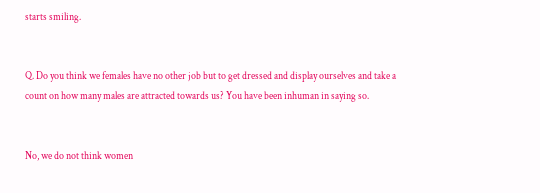starts smiling.


Q. Do you think we females have no other job but to get dressed and display ourselves and take a count on how many males are attracted towards us? You have been inhuman in saying so.


No, we do not think women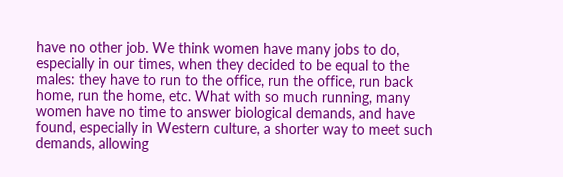have no other job. We think women have many jobs to do, especially in our times, when they decided to be equal to the males: they have to run to the office, run the office, run back home, run the home, etc. What with so much running, many women have no time to answer biological demands, and have found, especially in Western culture, a shorter way to meet such demands, allowing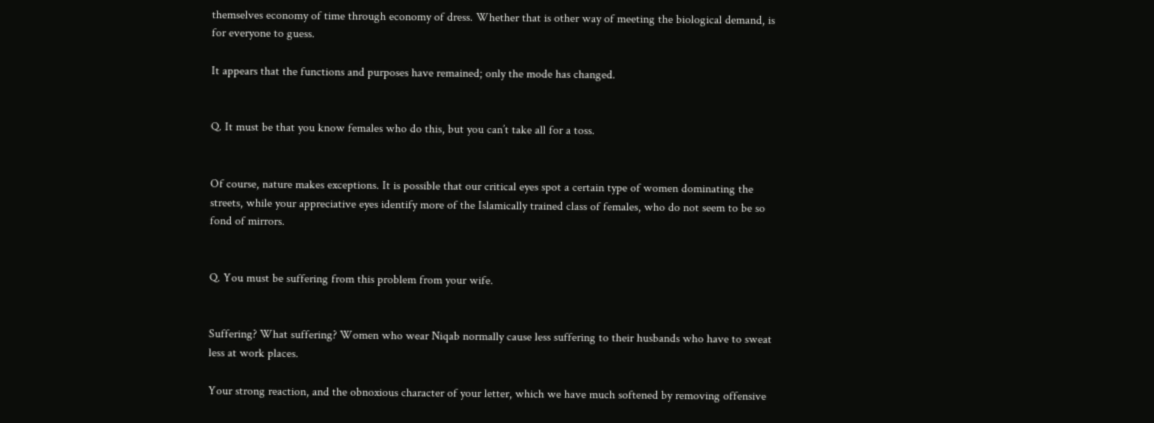themselves economy of time through economy of dress. Whether that is other way of meeting the biological demand, is for everyone to guess.

It appears that the functions and purposes have remained; only the mode has changed.


Q. It must be that you know females who do this, but you can’t take all for a toss.


Of course, nature makes exceptions. It is possible that our critical eyes spot a certain type of women dominating the streets, while your appreciative eyes identify more of the Islamically trained class of females, who do not seem to be so fond of mirrors.


Q. You must be suffering from this problem from your wife.


Suffering? What suffering? Women who wear Niqab normally cause less suffering to their husbands who have to sweat less at work places.

Your strong reaction, and the obnoxious character of your letter, which we have much softened by removing offensive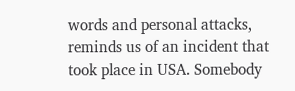words and personal attacks, reminds us of an incident that took place in USA. Somebody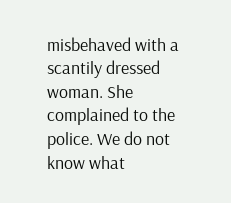misbehaved with a scantily dressed woman. She complained to the police. We do not know what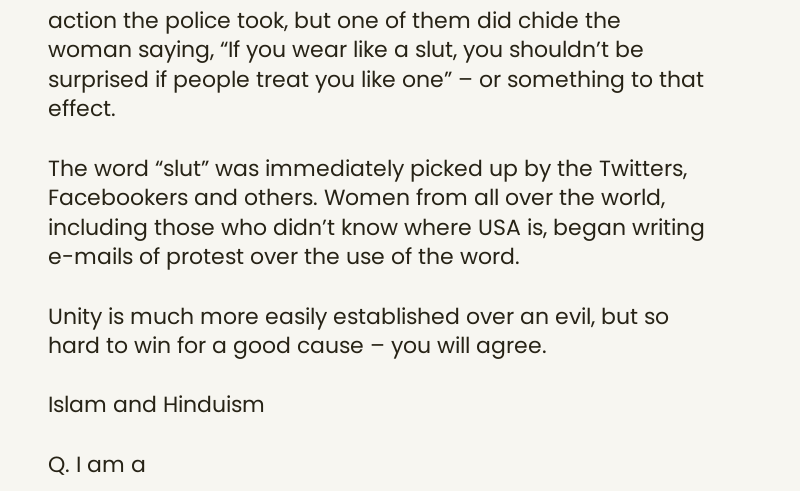action the police took, but one of them did chide the woman saying, “If you wear like a slut, you shouldn’t be surprised if people treat you like one” – or something to that effect.

The word “slut” was immediately picked up by the Twitters, Facebookers and others. Women from all over the world, including those who didn’t know where USA is, began writing e-mails of protest over the use of the word.

Unity is much more easily established over an evil, but so hard to win for a good cause – you will agree.

Islam and Hinduism

Q. I am a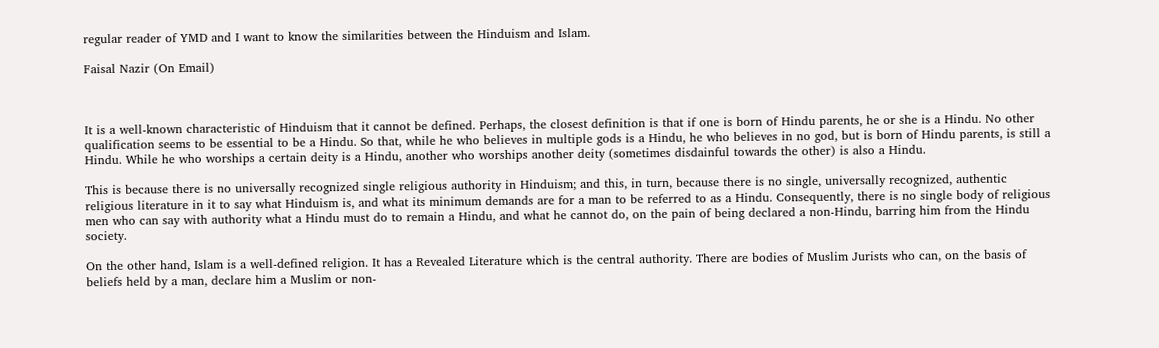regular reader of YMD and I want to know the similarities between the Hinduism and Islam.

Faisal Nazir (On Email)



It is a well-known characteristic of Hinduism that it cannot be defined. Perhaps, the closest definition is that if one is born of Hindu parents, he or she is a Hindu. No other qualification seems to be essential to be a Hindu. So that, while he who believes in multiple gods is a Hindu, he who believes in no god, but is born of Hindu parents, is still a Hindu. While he who worships a certain deity is a Hindu, another who worships another deity (sometimes disdainful towards the other) is also a Hindu.

This is because there is no universally recognized single religious authority in Hinduism; and this, in turn, because there is no single, universally recognized, authentic religious literature in it to say what Hinduism is, and what its minimum demands are for a man to be referred to as a Hindu. Consequently, there is no single body of religious men who can say with authority what a Hindu must do to remain a Hindu, and what he cannot do, on the pain of being declared a non-Hindu, barring him from the Hindu society.

On the other hand, Islam is a well-defined religion. It has a Revealed Literature which is the central authority. There are bodies of Muslim Jurists who can, on the basis of beliefs held by a man, declare him a Muslim or non-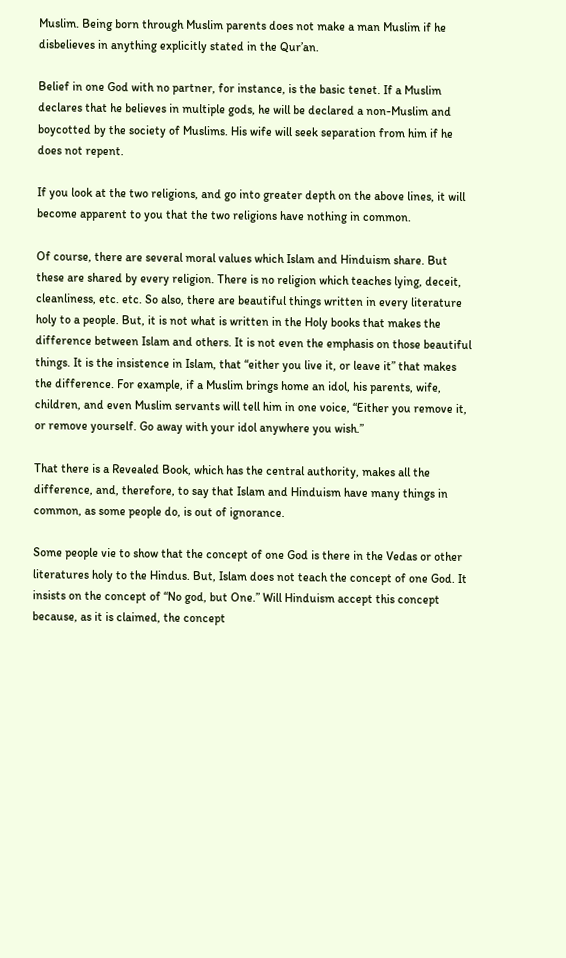Muslim. Being born through Muslim parents does not make a man Muslim if he disbelieves in anything explicitly stated in the Qur’an.

Belief in one God with no partner, for instance, is the basic tenet. If a Muslim declares that he believes in multiple gods, he will be declared a non-Muslim and boycotted by the society of Muslims. His wife will seek separation from him if he does not repent.

If you look at the two religions, and go into greater depth on the above lines, it will become apparent to you that the two religions have nothing in common.

Of course, there are several moral values which Islam and Hinduism share. But these are shared by every religion. There is no religion which teaches lying, deceit, cleanliness, etc. etc. So also, there are beautiful things written in every literature holy to a people. But, it is not what is written in the Holy books that makes the difference between Islam and others. It is not even the emphasis on those beautiful things. It is the insistence in Islam, that “either you live it, or leave it” that makes the difference. For example, if a Muslim brings home an idol, his parents, wife, children, and even Muslim servants will tell him in one voice, “Either you remove it, or remove yourself. Go away with your idol anywhere you wish.”

That there is a Revealed Book, which has the central authority, makes all the difference, and, therefore, to say that Islam and Hinduism have many things in common, as some people do, is out of ignorance.

Some people vie to show that the concept of one God is there in the Vedas or other literatures holy to the Hindus. But, Islam does not teach the concept of one God. It insists on the concept of “No god, but One.” Will Hinduism accept this concept because, as it is claimed, the concept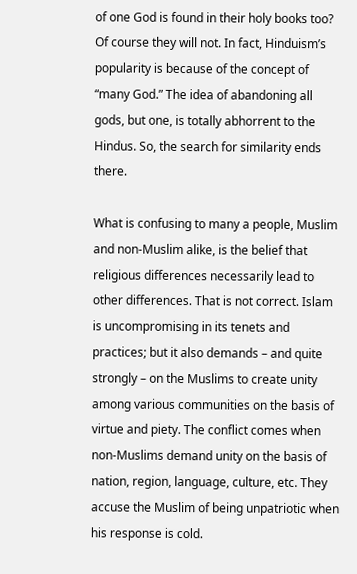of one God is found in their holy books too? Of course they will not. In fact, Hinduism’s popularity is because of the concept of “many God.” The idea of abandoning all gods, but one, is totally abhorrent to the Hindus. So, the search for similarity ends there.

What is confusing to many a people, Muslim and non-Muslim alike, is the belief that religious differences necessarily lead to other differences. That is not correct. Islam is uncompromising in its tenets and practices; but it also demands – and quite strongly – on the Muslims to create unity among various communities on the basis of virtue and piety. The conflict comes when non-Muslims demand unity on the basis of nation, region, language, culture, etc. They accuse the Muslim of being unpatriotic when his response is cold.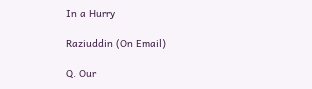In a Hurry

Raziuddin (On Email)

Q. Our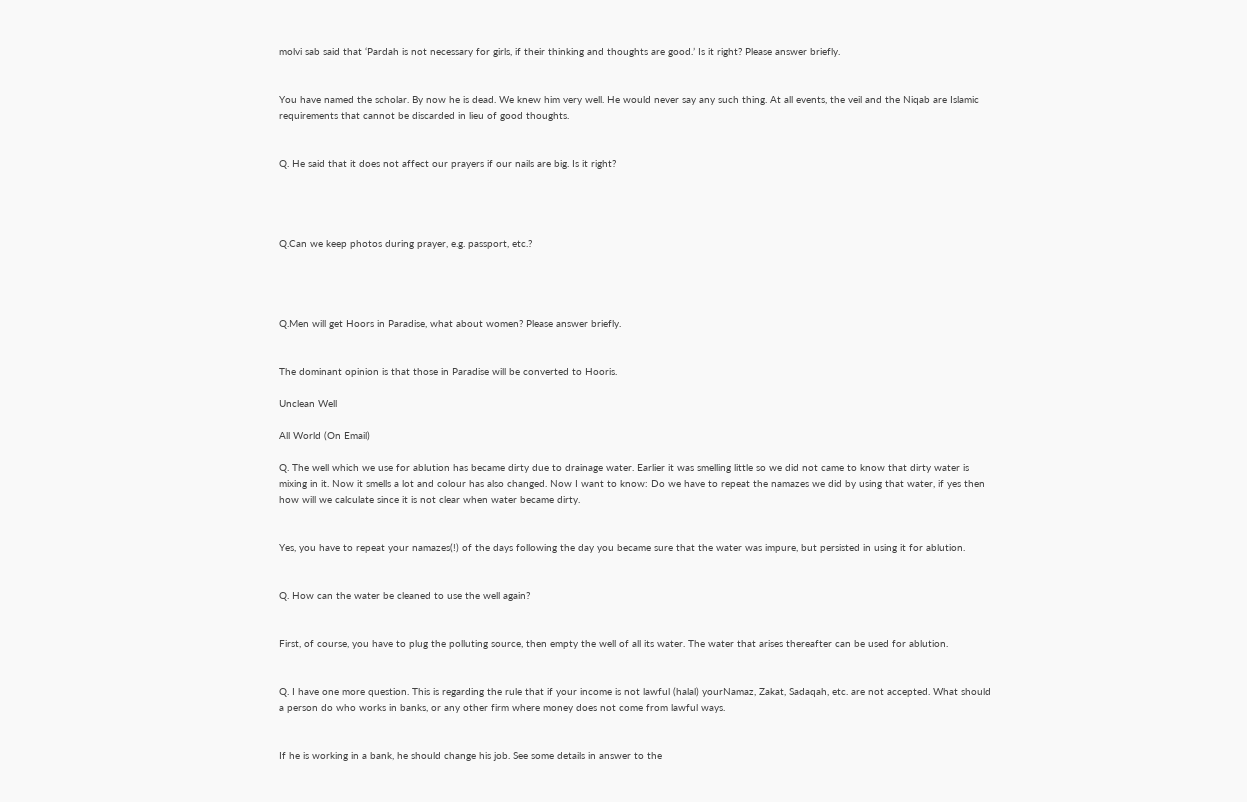molvi sab said that ‘Pardah is not necessary for girls, if their thinking and thoughts are good.’ Is it right? Please answer briefly.


You have named the scholar. By now he is dead. We knew him very well. He would never say any such thing. At all events, the veil and the Niqab are Islamic requirements that cannot be discarded in lieu of good thoughts.


Q. He said that it does not affect our prayers if our nails are big. Is it right?




Q.Can we keep photos during prayer, e.g. passport, etc.?




Q.Men will get Hoors in Paradise, what about women? Please answer briefly.


The dominant opinion is that those in Paradise will be converted to Hooris.

Unclean Well

All World (On Email)

Q. The well which we use for ablution has became dirty due to drainage water. Earlier it was smelling little so we did not came to know that dirty water is mixing in it. Now it smells a lot and colour has also changed. Now I want to know: Do we have to repeat the namazes we did by using that water, if yes then how will we calculate since it is not clear when water became dirty.


Yes, you have to repeat your namazes(!) of the days following the day you became sure that the water was impure, but persisted in using it for ablution.


Q. How can the water be cleaned to use the well again?


First, of course, you have to plug the polluting source, then empty the well of all its water. The water that arises thereafter can be used for ablution.


Q. I have one more question. This is regarding the rule that if your income is not lawful (halal) yourNamaz, Zakat, Sadaqah, etc. are not accepted. What should a person do who works in banks, or any other firm where money does not come from lawful ways.


If he is working in a bank, he should change his job. See some details in answer to the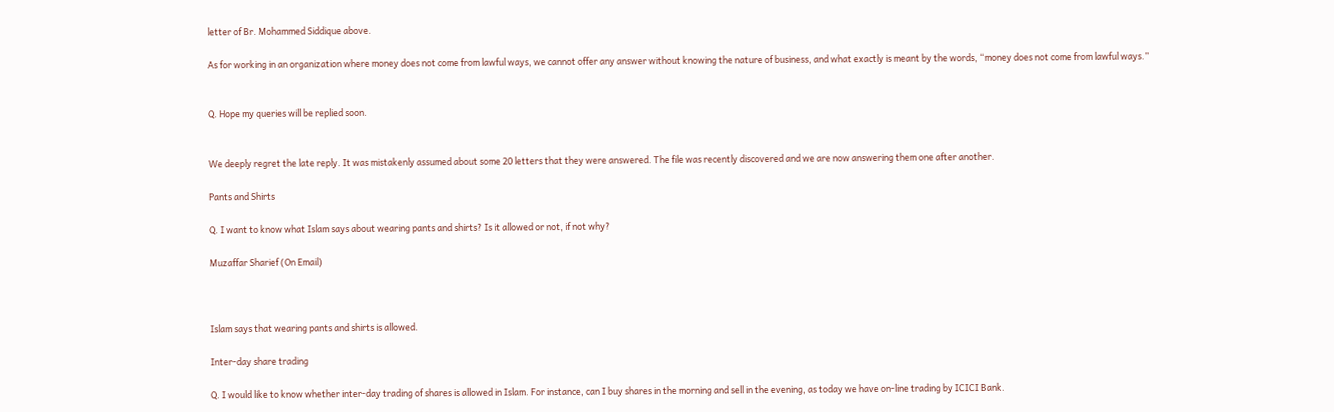letter of Br. Mohammed Siddique above.

As for working in an organization where money does not come from lawful ways, we cannot offer any answer without knowing the nature of business, and what exactly is meant by the words, “money does not come from lawful ways.”


Q. Hope my queries will be replied soon.


We deeply regret the late reply. It was mistakenly assumed about some 20 letters that they were answered. The file was recently discovered and we are now answering them one after another.

Pants and Shirts

Q. I want to know what Islam says about wearing pants and shirts? Is it allowed or not, if not why?

Muzaffar Sharief (On Email)



Islam says that wearing pants and shirts is allowed.

Inter-day share trading

Q. I would like to know whether inter-day trading of shares is allowed in Islam. For instance, can I buy shares in the morning and sell in the evening, as today we have on-line trading by ICICI Bank.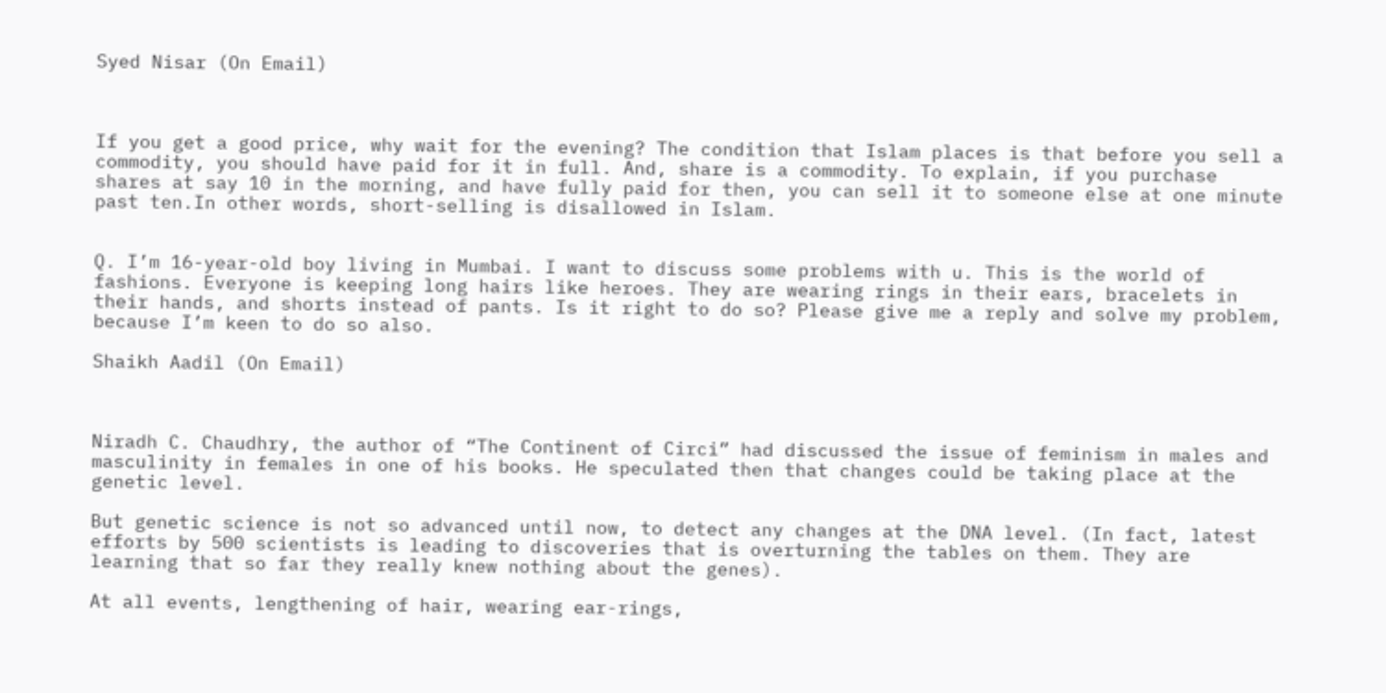Syed Nisar (On Email)



If you get a good price, why wait for the evening? The condition that Islam places is that before you sell a commodity, you should have paid for it in full. And, share is a commodity. To explain, if you purchase shares at say 10 in the morning, and have fully paid for then, you can sell it to someone else at one minute past ten.In other words, short-selling is disallowed in Islam.


Q. I’m 16-year-old boy living in Mumbai. I want to discuss some problems with u. This is the world of fashions. Everyone is keeping long hairs like heroes. They are wearing rings in their ears, bracelets in their hands, and shorts instead of pants. Is it right to do so? Please give me a reply and solve my problem, because I’m keen to do so also.

Shaikh Aadil (On Email)



Niradh C. Chaudhry, the author of “The Continent of Circi” had discussed the issue of feminism in males and masculinity in females in one of his books. He speculated then that changes could be taking place at the genetic level.

But genetic science is not so advanced until now, to detect any changes at the DNA level. (In fact, latest efforts by 500 scientists is leading to discoveries that is overturning the tables on them. They are learning that so far they really knew nothing about the genes).

At all events, lengthening of hair, wearing ear-rings,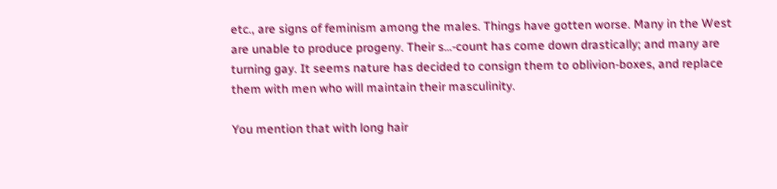etc., are signs of feminism among the males. Things have gotten worse. Many in the West are unable to produce progeny. Their s…-count has come down drastically; and many are turning gay. It seems nature has decided to consign them to oblivion-boxes, and replace them with men who will maintain their masculinity.

You mention that with long hair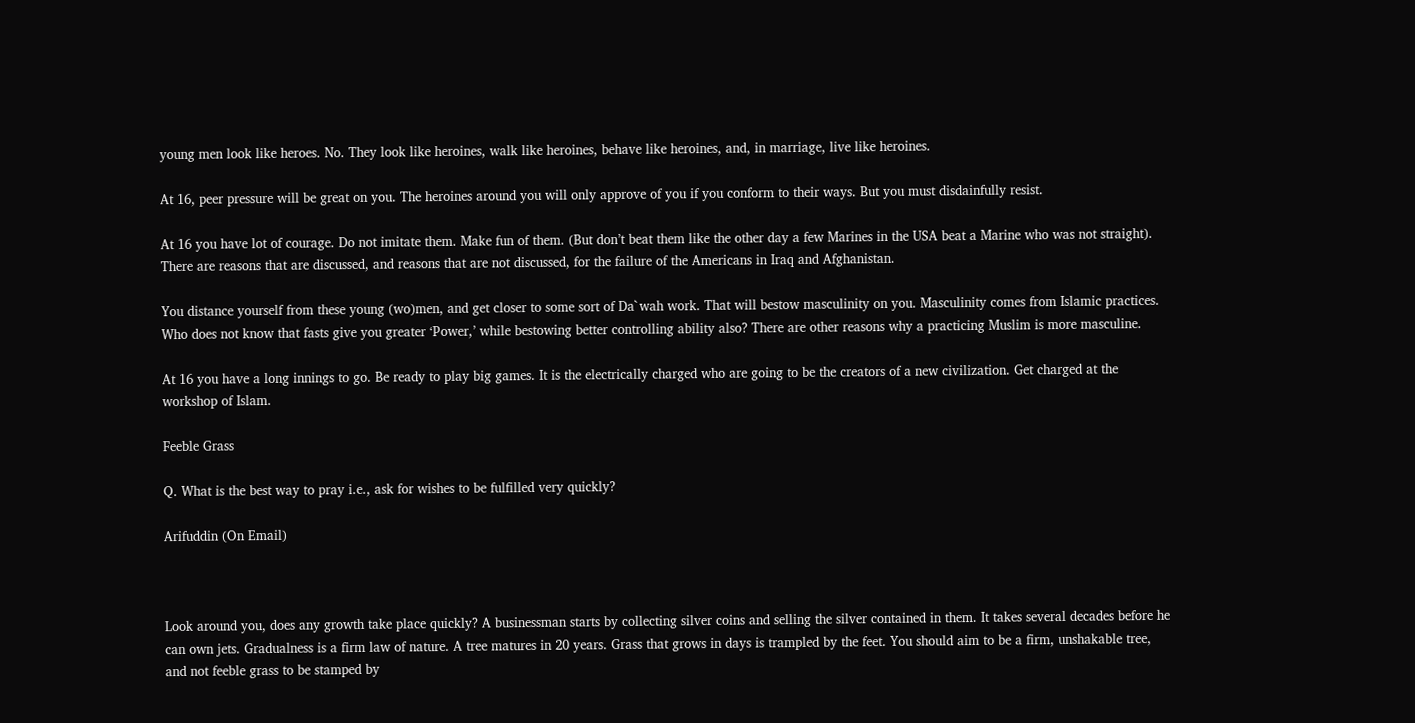young men look like heroes. No. They look like heroines, walk like heroines, behave like heroines, and, in marriage, live like heroines.

At 16, peer pressure will be great on you. The heroines around you will only approve of you if you conform to their ways. But you must disdainfully resist.

At 16 you have lot of courage. Do not imitate them. Make fun of them. (But don’t beat them like the other day a few Marines in the USA beat a Marine who was not straight). There are reasons that are discussed, and reasons that are not discussed, for the failure of the Americans in Iraq and Afghanistan.

You distance yourself from these young (wo)men, and get closer to some sort of Da`wah work. That will bestow masculinity on you. Masculinity comes from Islamic practices. Who does not know that fasts give you greater ‘Power,’ while bestowing better controlling ability also? There are other reasons why a practicing Muslim is more masculine.

At 16 you have a long innings to go. Be ready to play big games. It is the electrically charged who are going to be the creators of a new civilization. Get charged at the workshop of Islam.

Feeble Grass

Q. What is the best way to pray i.e., ask for wishes to be fulfilled very quickly?

Arifuddin (On Email)



Look around you, does any growth take place quickly? A businessman starts by collecting silver coins and selling the silver contained in them. It takes several decades before he can own jets. Gradualness is a firm law of nature. A tree matures in 20 years. Grass that grows in days is trampled by the feet. You should aim to be a firm, unshakable tree, and not feeble grass to be stamped by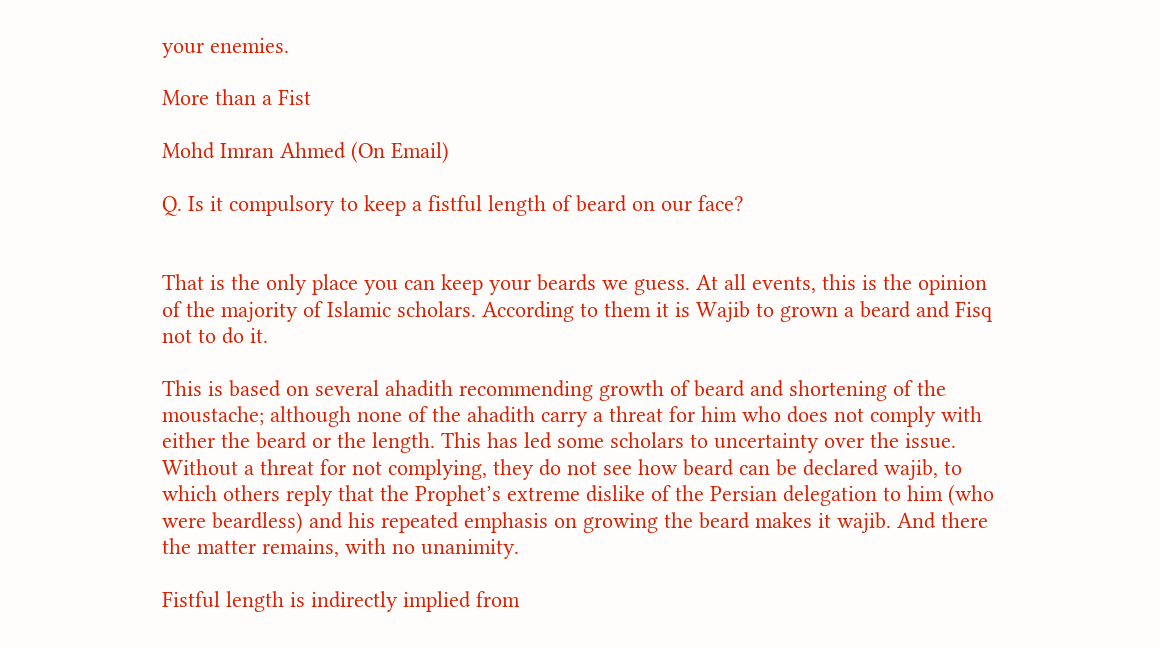your enemies.

More than a Fist

Mohd Imran Ahmed (On Email)

Q. Is it compulsory to keep a fistful length of beard on our face?


That is the only place you can keep your beards we guess. At all events, this is the opinion of the majority of Islamic scholars. According to them it is Wajib to grown a beard and Fisq not to do it.

This is based on several ahadith recommending growth of beard and shortening of the moustache; although none of the ahadith carry a threat for him who does not comply with either the beard or the length. This has led some scholars to uncertainty over the issue. Without a threat for not complying, they do not see how beard can be declared wajib, to which others reply that the Prophet’s extreme dislike of the Persian delegation to him (who were beardless) and his repeated emphasis on growing the beard makes it wajib. And there the matter remains, with no unanimity.

Fistful length is indirectly implied from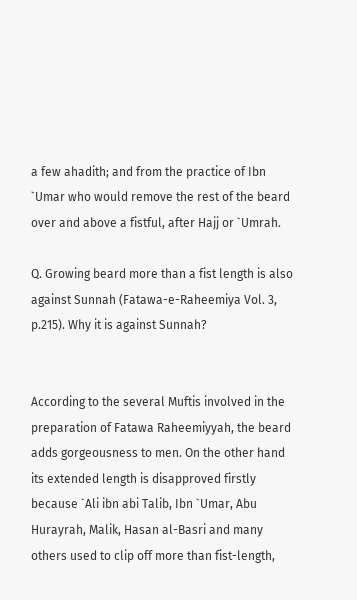a few ahadith; and from the practice of Ibn `Umar who would remove the rest of the beard over and above a fistful, after Hajj or `Umrah.

Q. Growing beard more than a fist length is also against Sunnah (Fatawa-e-Raheemiya Vol. 3, p.215). Why it is against Sunnah?


According to the several Muftis involved in the preparation of Fatawa Raheemiyyah, the beard adds gorgeousness to men. On the other hand its extended length is disapproved firstly because `Ali ibn abi Talib, Ibn `Umar, Abu Hurayrah, Malik, Hasan al-Basri and many others used to clip off more than fist-length,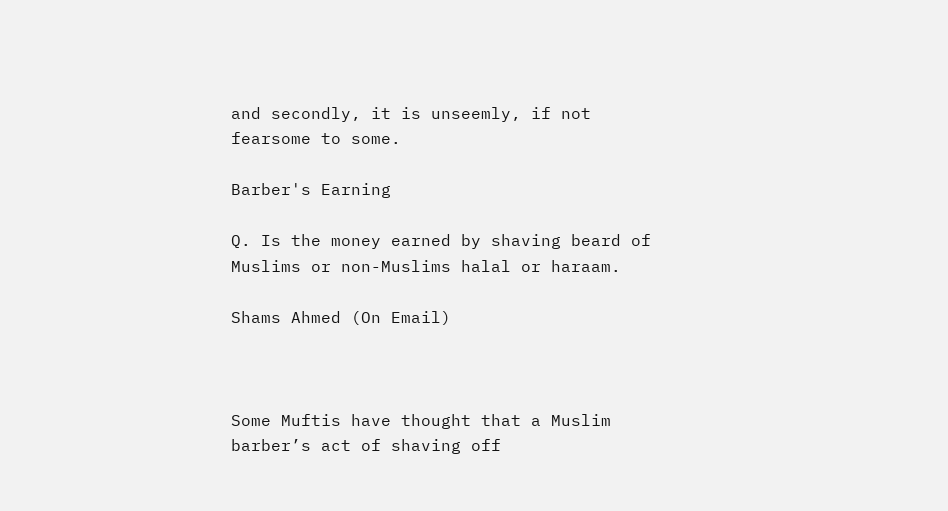and secondly, it is unseemly, if not fearsome to some.

Barber's Earning

Q. Is the money earned by shaving beard of Muslims or non-Muslims halal or haraam.

Shams Ahmed (On Email)



Some Muftis have thought that a Muslim barber’s act of shaving off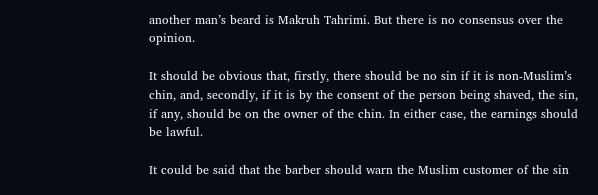another man’s beard is Makruh Tahrimi. But there is no consensus over the opinion.

It should be obvious that, firstly, there should be no sin if it is non-Muslim’s chin, and, secondly, if it is by the consent of the person being shaved, the sin, if any, should be on the owner of the chin. In either case, the earnings should be lawful.

It could be said that the barber should warn the Muslim customer of the sin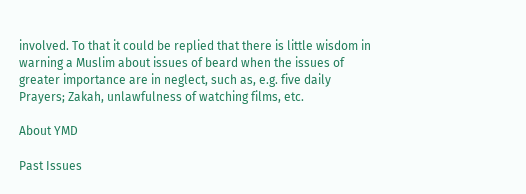involved. To that it could be replied that there is little wisdom in warning a Muslim about issues of beard when the issues of greater importance are in neglect, such as, e.g. five daily Prayers; Zakah, unlawfulness of watching films, etc.

About YMD

Past Issues